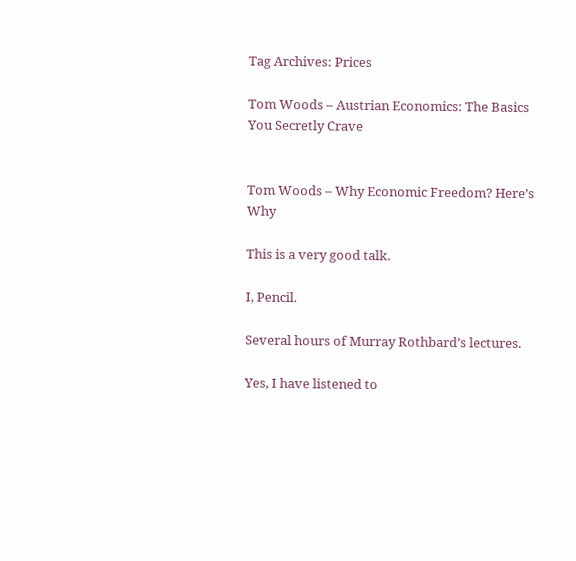Tag Archives: Prices

Tom Woods – Austrian Economics: The Basics You Secretly Crave


Tom Woods – Why Economic Freedom? Here’s Why

This is a very good talk.

I, Pencil.

Several hours of Murray Rothbard’s lectures.

Yes, I have listened to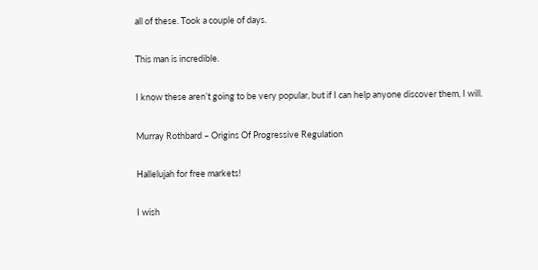all of these. Took a couple of days.

This man is incredible.

I know these aren’t going to be very popular, but if I can help anyone discover them, I will.

Murray Rothbard – Origins Of Progressive Regulation

Hallelujah for free markets!

I wish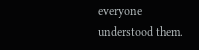everyone understood them.